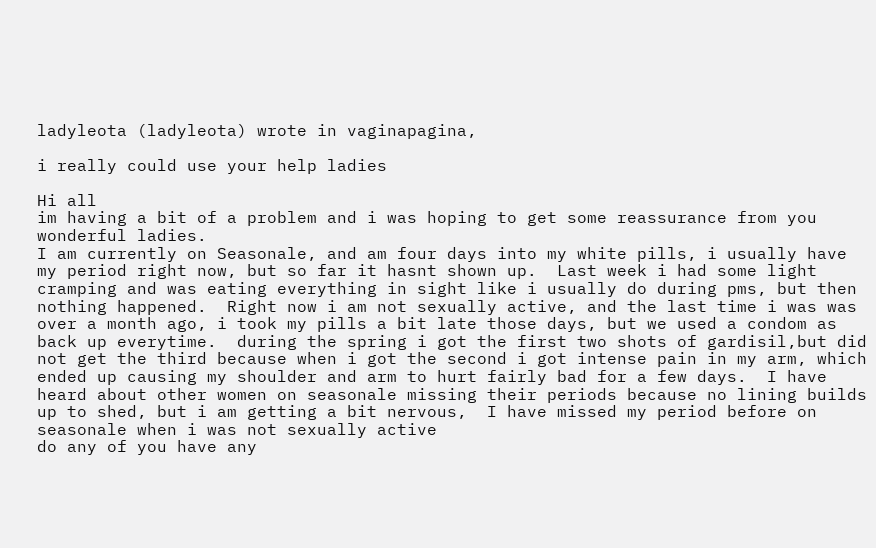ladyleota (ladyleota) wrote in vaginapagina,

i really could use your help ladies

Hi all
im having a bit of a problem and i was hoping to get some reassurance from you wonderful ladies.
I am currently on Seasonale, and am four days into my white pills, i usually have my period right now, but so far it hasnt shown up.  Last week i had some light cramping and was eating everything in sight like i usually do during pms, but then nothing happened.  Right now i am not sexually active, and the last time i was was over a month ago, i took my pills a bit late those days, but we used a condom as back up everytime.  during the spring i got the first two shots of gardisil,but did not get the third because when i got the second i got intense pain in my arm, which ended up causing my shoulder and arm to hurt fairly bad for a few days.  I have heard about other women on seasonale missing their periods because no lining builds up to shed, but i am getting a bit nervous,  I have missed my period before on seasonale when i was not sexually active
do any of you have any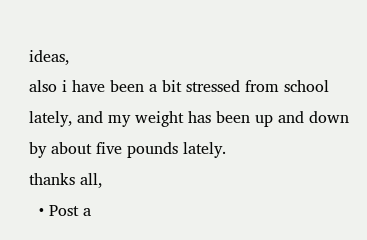ideas,
also i have been a bit stressed from school lately, and my weight has been up and down by about five pounds lately.
thanks all,
  • Post a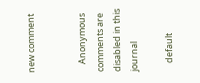new comment


    Anonymous comments are disabled in this journal

    default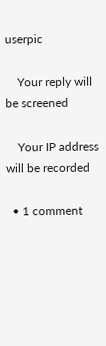userpic

    Your reply will be screened

    Your IP address will be recorded

  • 1 comment